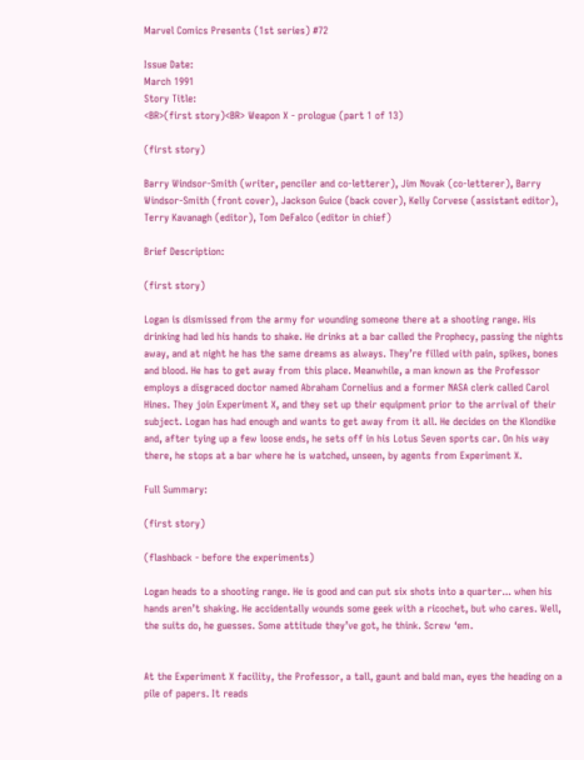Marvel Comics Presents (1st series) #72

Issue Date:
March 1991
Story Title:
<BR>(first story)<BR> Weapon X - prologue (part 1 of 13)

(first story)

Barry Windsor-Smith (writer, penciler and co-letterer), Jim Novak (co-letterer), Barry Windsor-Smith (front cover), Jackson Guice (back cover), Kelly Corvese (assistant editor), Terry Kavanagh (editor), Tom DeFalco (editor in chief)

Brief Description:

(first story)

Logan is dismissed from the army for wounding someone there at a shooting range. His drinking had led his hands to shake. He drinks at a bar called the Prophecy, passing the nights away, and at night he has the same dreams as always. They’re filled with pain, spikes, bones and blood. He has to get away from this place. Meanwhile, a man known as the Professor employs a disgraced doctor named Abraham Cornelius and a former NASA clerk called Carol Hines. They join Experiment X, and they set up their equipment prior to the arrival of their subject. Logan has had enough and wants to get away from it all. He decides on the Klondike and, after tying up a few loose ends, he sets off in his Lotus Seven sports car. On his way there, he stops at a bar where he is watched, unseen, by agents from Experiment X.

Full Summary:

(first story)

(flashback - before the experiments)

Logan heads to a shooting range. He is good and can put six shots into a quarter... when his hands aren’t shaking. He accidentally wounds some geek with a ricochet, but who cares. Well, the suits do, he guesses. Some attitude they’ve got, he think. Screw ‘em.


At the Experiment X facility, the Professor, a tall, gaunt and bald man, eyes the heading on a pile of papers. It reads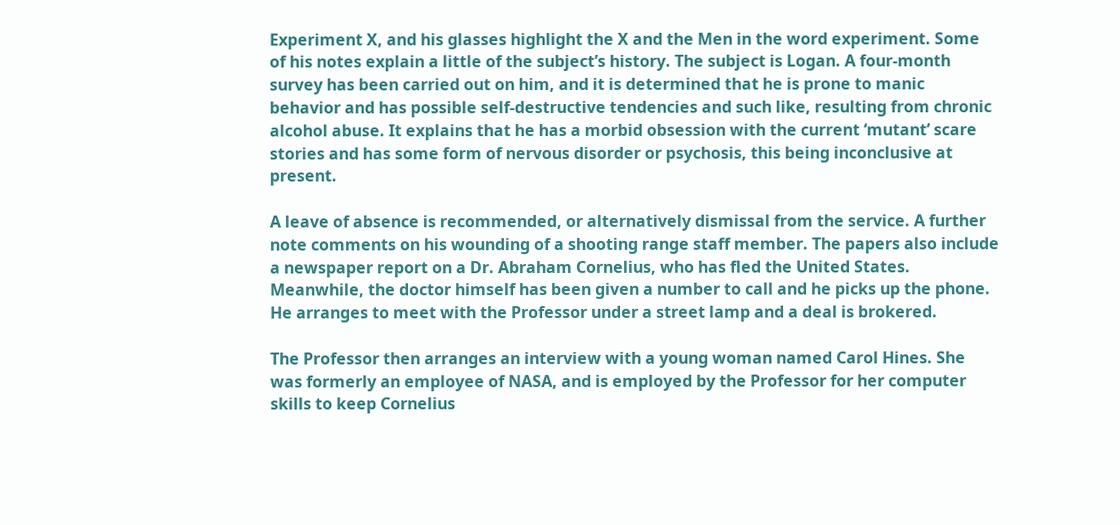Experiment X, and his glasses highlight the X and the Men in the word experiment. Some of his notes explain a little of the subject’s history. The subject is Logan. A four-month survey has been carried out on him, and it is determined that he is prone to manic behavior and has possible self-destructive tendencies and such like, resulting from chronic alcohol abuse. It explains that he has a morbid obsession with the current ‘mutant’ scare stories and has some form of nervous disorder or psychosis, this being inconclusive at present.

A leave of absence is recommended, or alternatively dismissal from the service. A further note comments on his wounding of a shooting range staff member. The papers also include a newspaper report on a Dr. Abraham Cornelius, who has fled the United States. Meanwhile, the doctor himself has been given a number to call and he picks up the phone. He arranges to meet with the Professor under a street lamp and a deal is brokered.

The Professor then arranges an interview with a young woman named Carol Hines. She was formerly an employee of NASA, and is employed by the Professor for her computer skills to keep Cornelius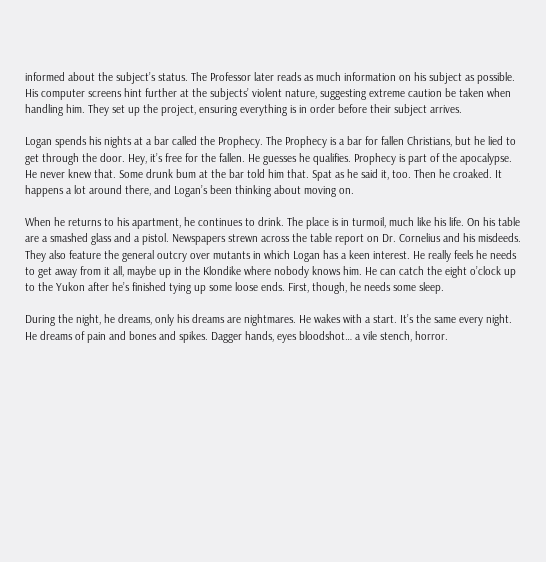informed about the subject’s status. The Professor later reads as much information on his subject as possible. His computer screens hint further at the subjects’ violent nature, suggesting extreme caution be taken when handling him. They set up the project, ensuring everything is in order before their subject arrives.

Logan spends his nights at a bar called the Prophecy. The Prophecy is a bar for fallen Christians, but he lied to get through the door. Hey, it’s free for the fallen. He guesses he qualifies. Prophecy is part of the apocalypse. He never knew that. Some drunk bum at the bar told him that. Spat as he said it, too. Then he croaked. It happens a lot around there, and Logan’s been thinking about moving on.

When he returns to his apartment, he continues to drink. The place is in turmoil, much like his life. On his table are a smashed glass and a pistol. Newspapers strewn across the table report on Dr. Cornelius and his misdeeds. They also feature the general outcry over mutants in which Logan has a keen interest. He really feels he needs to get away from it all, maybe up in the Klondike where nobody knows him. He can catch the eight o’clock up to the Yukon after he’s finished tying up some loose ends. First, though, he needs some sleep.

During the night, he dreams, only his dreams are nightmares. He wakes with a start. It’s the same every night. He dreams of pain and bones and spikes. Dagger hands, eyes bloodshot… a vile stench, horror.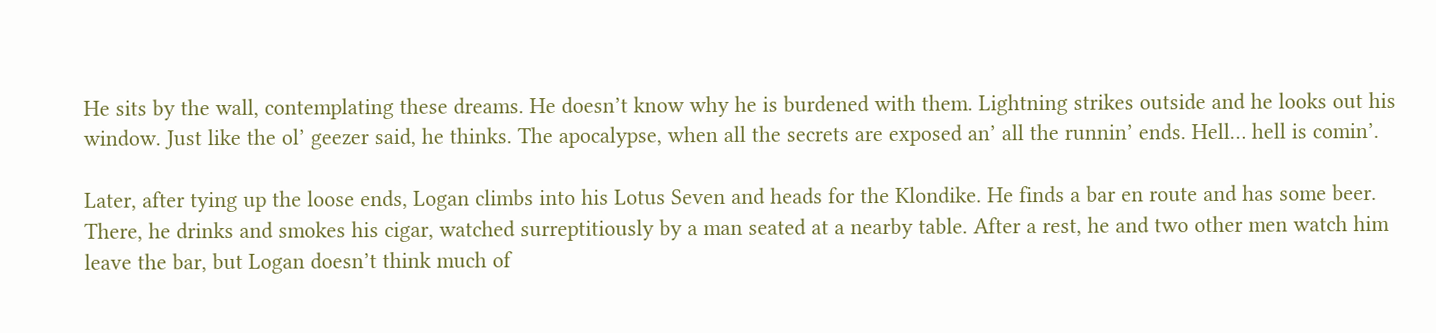He sits by the wall, contemplating these dreams. He doesn’t know why he is burdened with them. Lightning strikes outside and he looks out his window. Just like the ol’ geezer said, he thinks. The apocalypse, when all the secrets are exposed an’ all the runnin’ ends. Hell… hell is comin’.

Later, after tying up the loose ends, Logan climbs into his Lotus Seven and heads for the Klondike. He finds a bar en route and has some beer. There, he drinks and smokes his cigar, watched surreptitiously by a man seated at a nearby table. After a rest, he and two other men watch him leave the bar, but Logan doesn’t think much of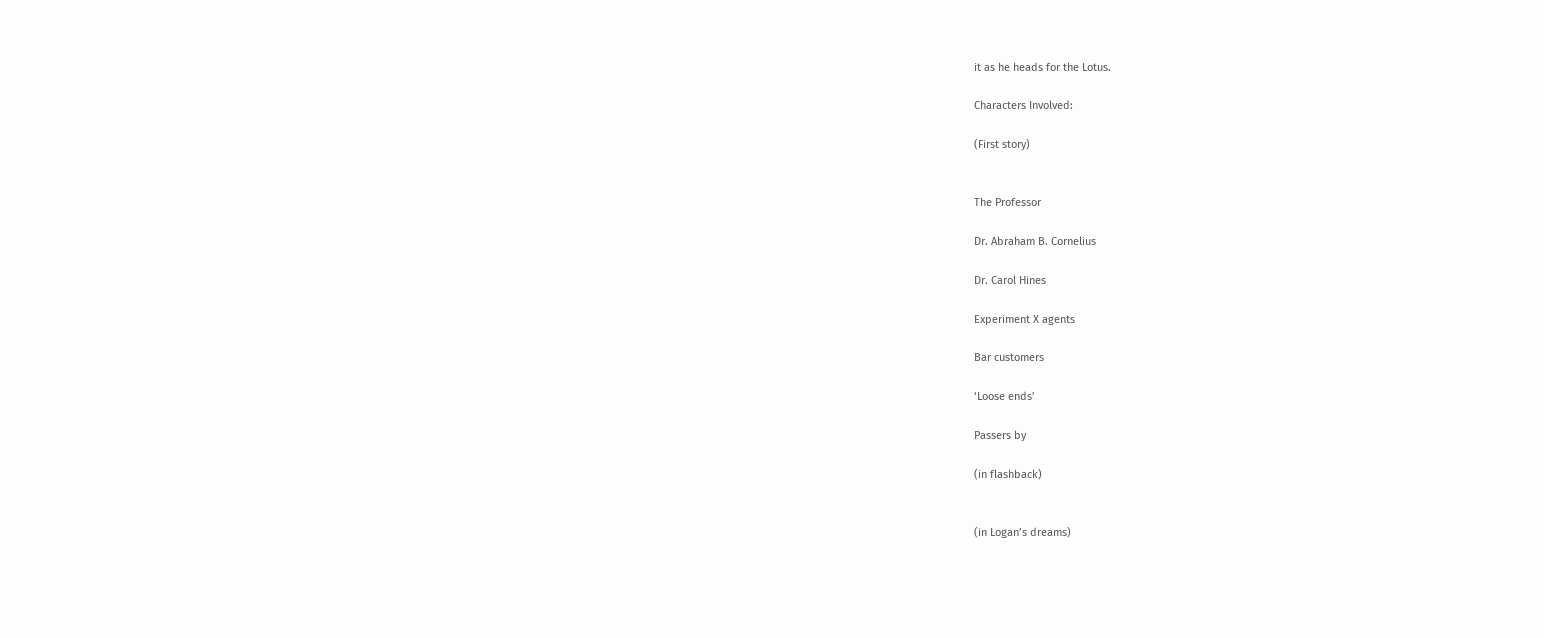it as he heads for the Lotus.

Characters Involved:

(First story)


The Professor

Dr. Abraham B. Cornelius

Dr. Carol Hines

Experiment X agents

Bar customers

‘Loose ends’

Passers by

(in flashback)


(in Logan’s dreams)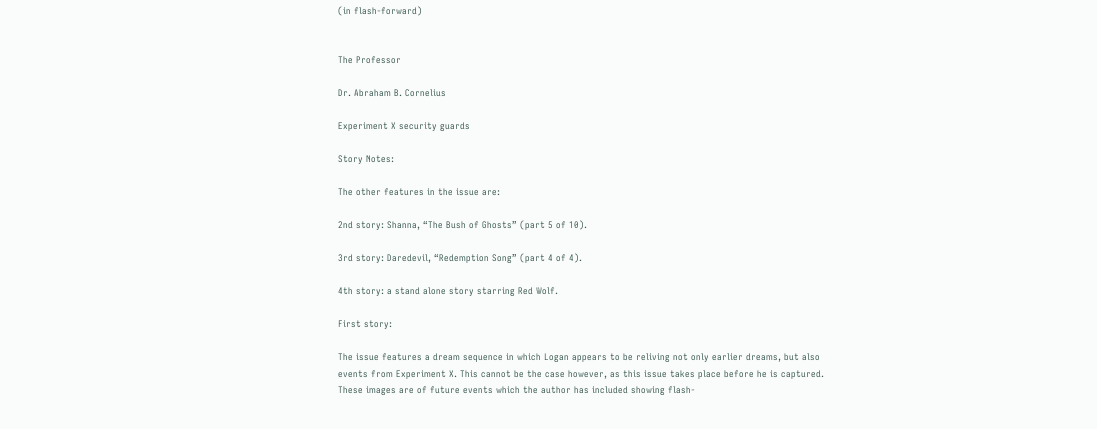(in flash-forward)


The Professor

Dr. Abraham B. Cornelius

Experiment X security guards

Story Notes:

The other features in the issue are:

2nd story: Shanna, “The Bush of Ghosts” (part 5 of 10).

3rd story: Daredevil, “Redemption Song” (part 4 of 4).

4th story: a stand alone story starring Red Wolf.

First story:

The issue features a dream sequence in which Logan appears to be reliving not only earlier dreams, but also events from Experiment X. This cannot be the case however, as this issue takes place before he is captured. These images are of future events which the author has included showing flash-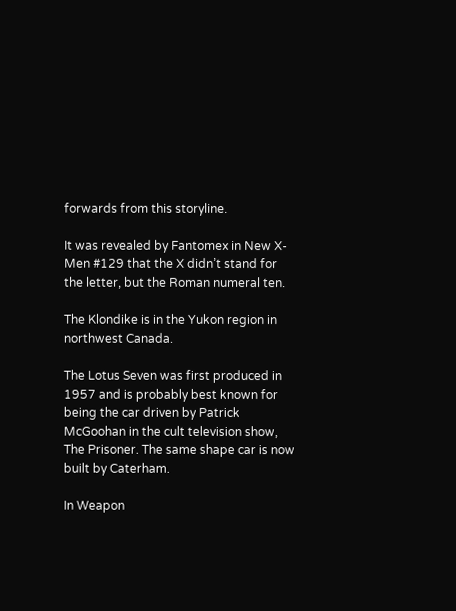forwards from this storyline.

It was revealed by Fantomex in New X-Men #129 that the X didn’t stand for the letter, but the Roman numeral ten.

The Klondike is in the Yukon region in northwest Canada.

The Lotus Seven was first produced in 1957 and is probably best known for being the car driven by Patrick McGoohan in the cult television show, The Prisoner. The same shape car is now built by Caterham.

In Weapon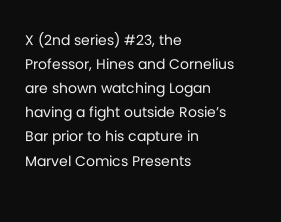X (2nd series) #23, the Professor, Hines and Cornelius are shown watching Logan having a fight outside Rosie’s Bar prior to his capture in Marvel Comics Presents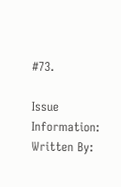#73.

Issue Information:
Written By: